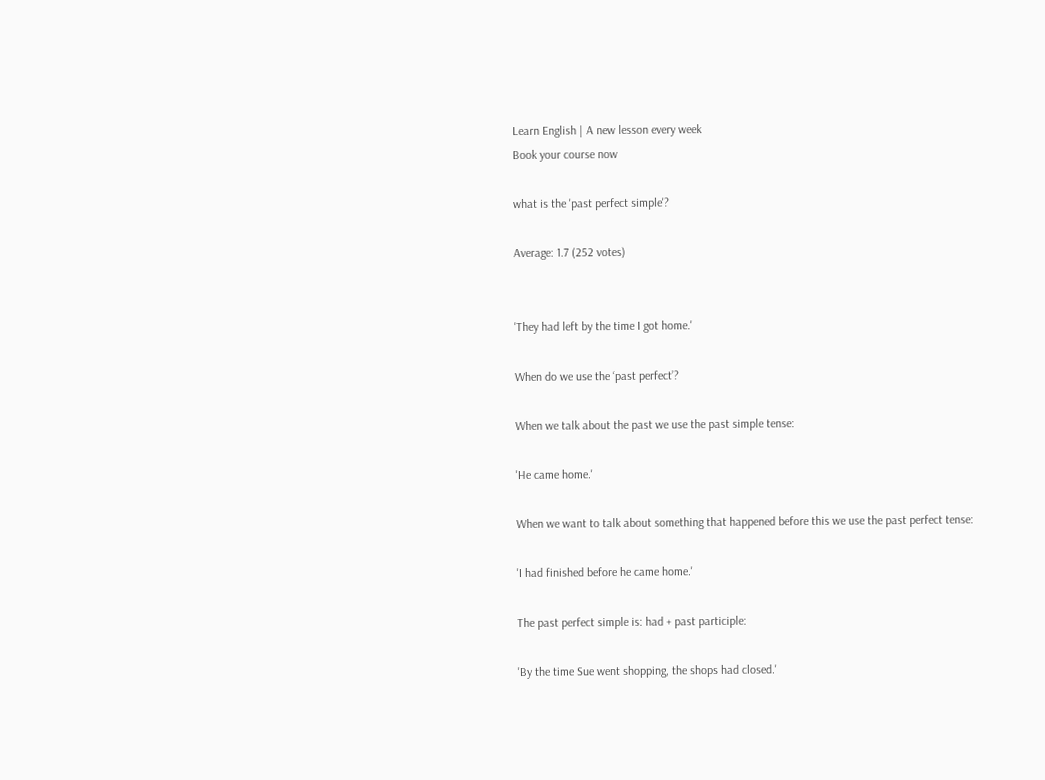Learn English | A new lesson every week
Book your course now

what is the 'past perfect simple'?

Average: 1.7 (252 votes)


'They had left by the time I got home.'

When do we use the ‘past perfect’?

When we talk about the past we use the past simple tense:

'He came home.'

When we want to talk about something that happened before this we use the past perfect tense:

'I had finished before he came home.'

The past perfect simple is: had + past participle:

'By the time Sue went shopping, the shops had closed.'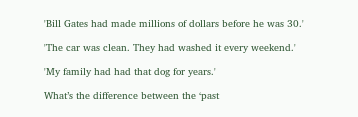'Bill Gates had made millions of dollars before he was 30.'

'The car was clean. They had washed it every weekend.'

'My family had had that dog for years.'

What’s the difference between the ‘past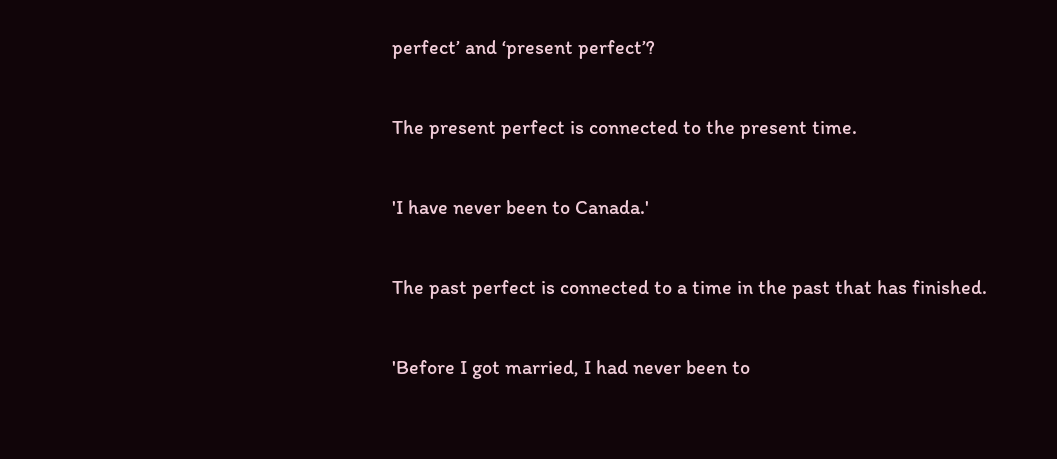perfect’ and ‘present perfect’?

The present perfect is connected to the present time.

'I have never been to Canada.'

The past perfect is connected to a time in the past that has finished.

'Before I got married, I had never been to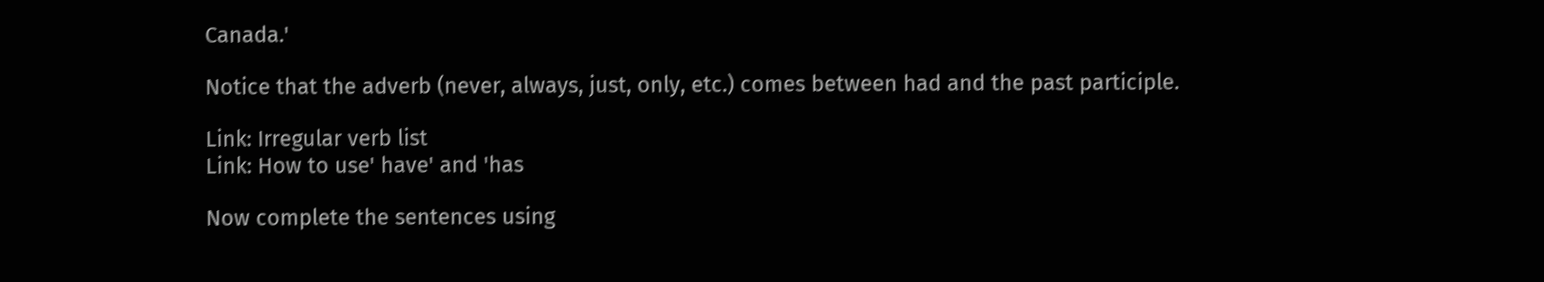Canada.'

Notice that the adverb (never, always, just, only, etc.) comes between had and the past participle.

Link: Irregular verb list
Link: How to use' have' and 'has

Now complete the sentences using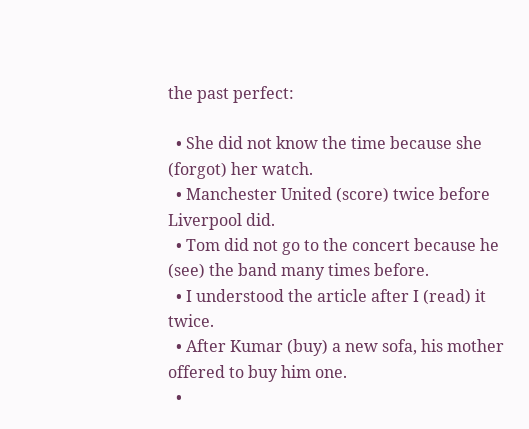the past perfect:

  • She did not know the time because she (forgot) her watch.
  • Manchester United (score) twice before Liverpool did.
  • Tom did not go to the concert because he (see) the band many times before.
  • I understood the article after I (read) it twice.
  • After Kumar (buy) a new sofa, his mother offered to buy him one.
  •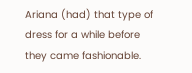Ariana (had) that type of dress for a while before they came fashionable.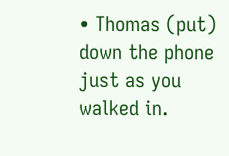• Thomas (put) down the phone just as you walked in.